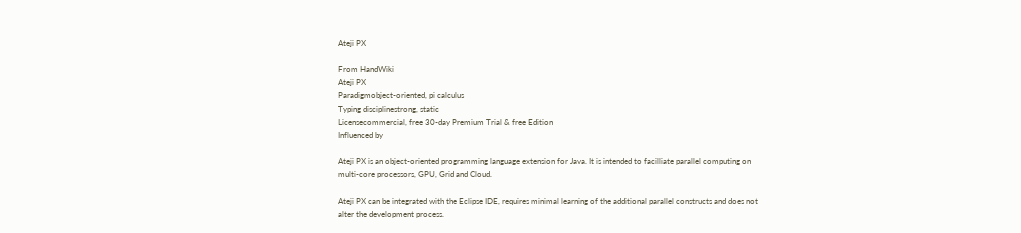Ateji PX

From HandWiki
Ateji PX
Paradigmobject-oriented, pi calculus
Typing disciplinestrong, static
Licensecommercial, free 30-day Premium Trial & free Edition
Influenced by

Ateji PX is an object-oriented programming language extension for Java. It is intended to facilliate parallel computing on multi-core processors, GPU, Grid and Cloud.

Ateji PX can be integrated with the Eclipse IDE, requires minimal learning of the additional parallel constructs and does not alter the development process.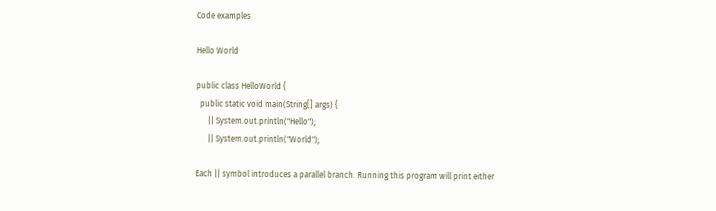Code examples

Hello World

public class HelloWorld {
  public static void main(String[] args) {
      || System.out.println("Hello");
      || System.out.println("World");

Each || symbol introduces a parallel branch. Running this program will print either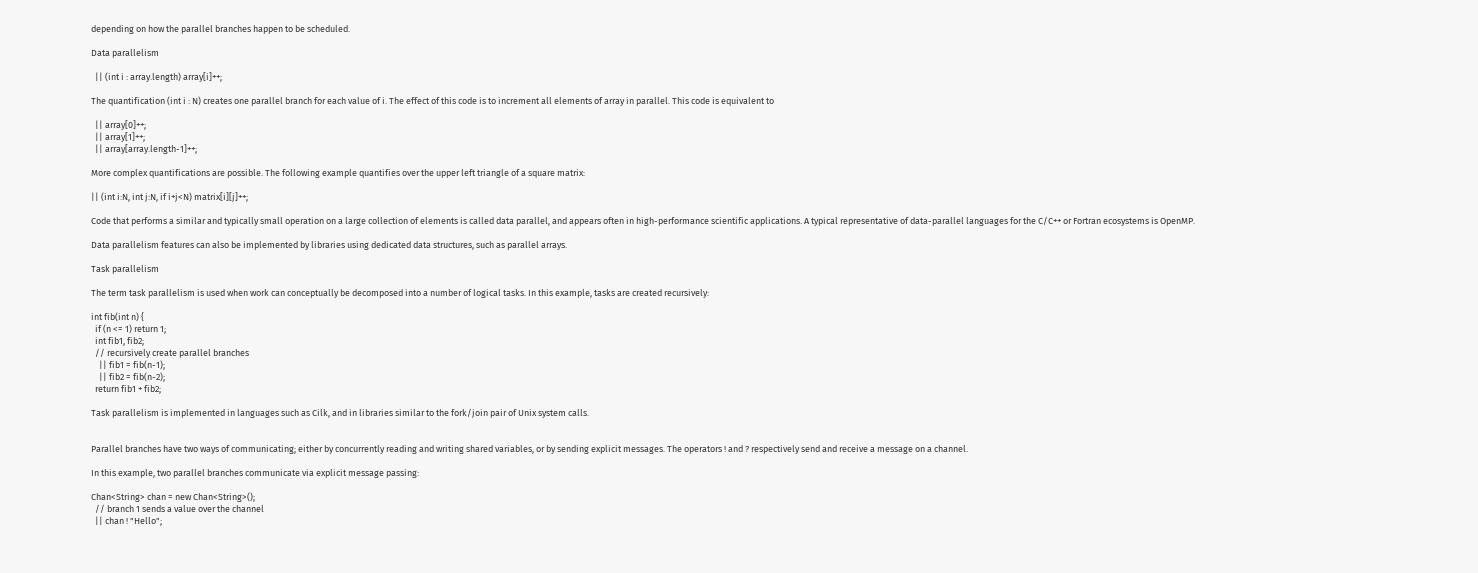depending on how the parallel branches happen to be scheduled.

Data parallelism

  || (int i : array.length) array[i]++;

The quantification (int i : N) creates one parallel branch for each value of i. The effect of this code is to increment all elements of array in parallel. This code is equivalent to

  || array[0]++;
  || array[1]++;
  || array[array.length-1]++;

More complex quantifications are possible. The following example quantifies over the upper left triangle of a square matrix:

|| (int i:N, int j:N, if i+j<N) matrix[i][j]++;

Code that performs a similar and typically small operation on a large collection of elements is called data parallel, and appears often in high-performance scientific applications. A typical representative of data-parallel languages for the C/C++ or Fortran ecosystems is OpenMP.

Data parallelism features can also be implemented by libraries using dedicated data structures, such as parallel arrays.

Task parallelism

The term task parallelism is used when work can conceptually be decomposed into a number of logical tasks. In this example, tasks are created recursively:

int fib(int n) {
  if (n <= 1) return 1;
  int fib1, fib2;
  // recursively create parallel branches
    || fib1 = fib(n-1);
    || fib2 = fib(n-2);
  return fib1 + fib2;

Task parallelism is implemented in languages such as Cilk, and in libraries similar to the fork/join pair of Unix system calls.


Parallel branches have two ways of communicating; either by concurrently reading and writing shared variables, or by sending explicit messages. The operators ! and ? respectively send and receive a message on a channel.

In this example, two parallel branches communicate via explicit message passing:

Chan<String> chan = new Chan<String>();
  // branch 1 sends a value over the channel
  || chan ! "Hello";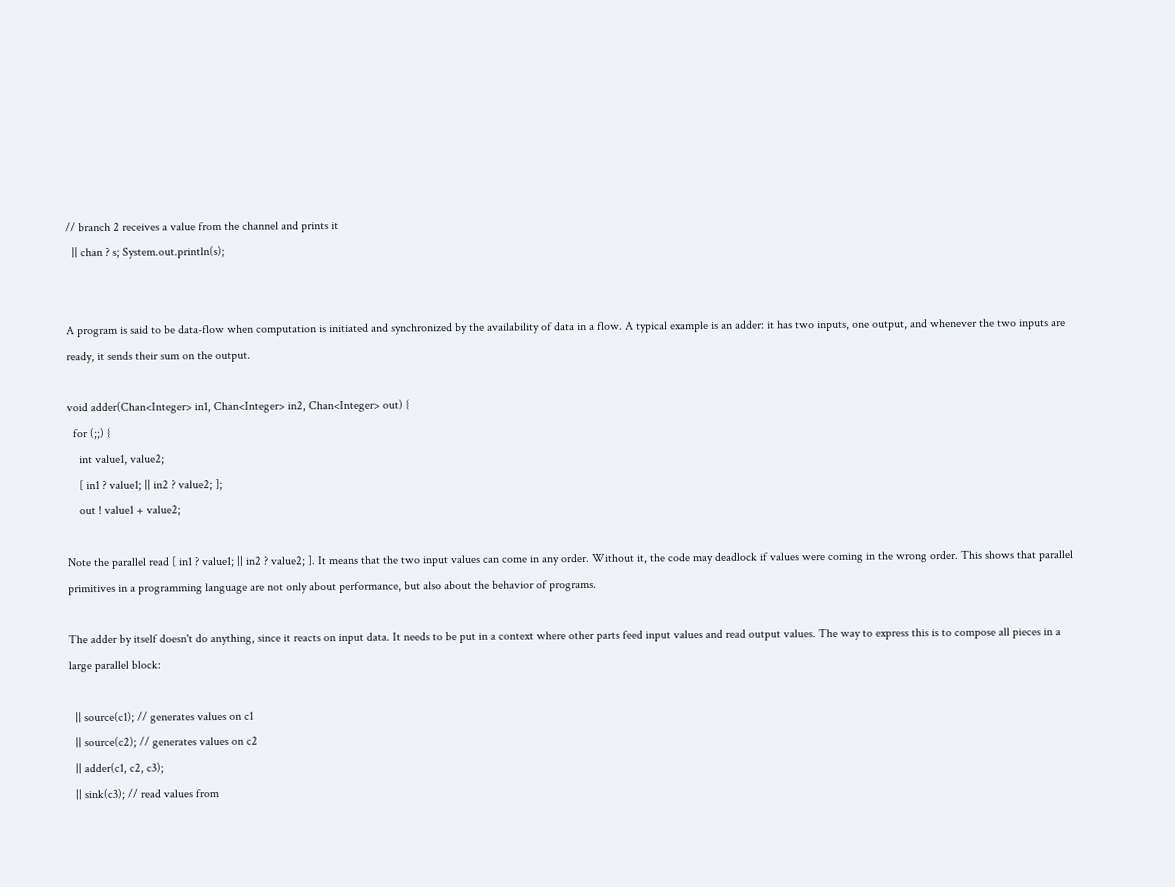// branch 2 receives a value from the channel and prints it
  || chan ? s; System.out.println(s);


A program is said to be data-flow when computation is initiated and synchronized by the availability of data in a flow. A typical example is an adder: it has two inputs, one output, and whenever the two inputs are ready, it sends their sum on the output.

void adder(Chan<Integer> in1, Chan<Integer> in2, Chan<Integer> out) {
  for (;;) {
    int value1, value2;
    [ in1 ? value1; || in2 ? value2; ];
    out ! value1 + value2;

Note the parallel read [ in1 ? value1; || in2 ? value2; ]. It means that the two input values can come in any order. Without it, the code may deadlock if values were coming in the wrong order. This shows that parallel primitives in a programming language are not only about performance, but also about the behavior of programs.

The adder by itself doesn't do anything, since it reacts on input data. It needs to be put in a context where other parts feed input values and read output values. The way to express this is to compose all pieces in a large parallel block:

  || source(c1); // generates values on c1
  || source(c2); // generates values on c2
  || adder(c1, c2, c3);
  || sink(c3); // read values from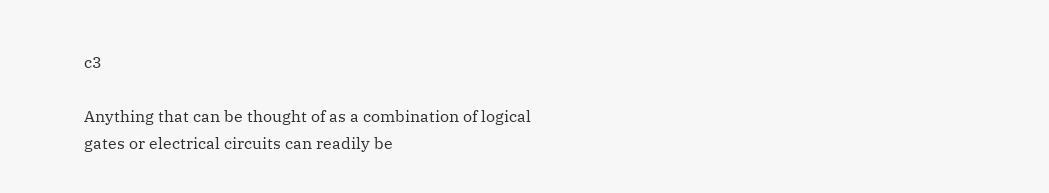c3

Anything that can be thought of as a combination of logical gates or electrical circuits can readily be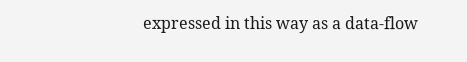expressed in this way as a data-flow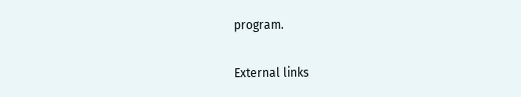program.

External links